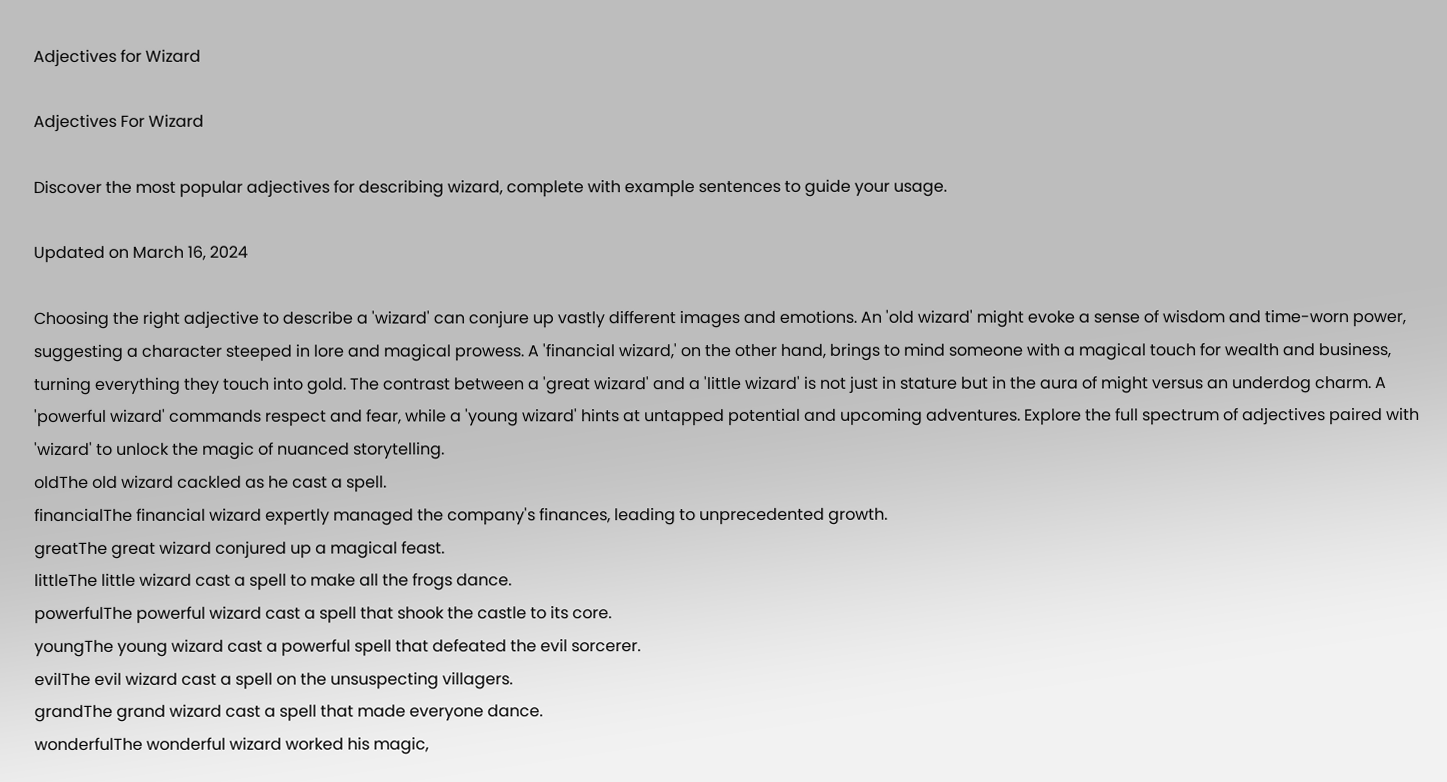Adjectives for Wizard

Adjectives For Wizard

Discover the most popular adjectives for describing wizard, complete with example sentences to guide your usage.

Updated on March 16, 2024

Choosing the right adjective to describe a 'wizard' can conjure up vastly different images and emotions. An 'old wizard' might evoke a sense of wisdom and time-worn power, suggesting a character steeped in lore and magical prowess. A 'financial wizard,' on the other hand, brings to mind someone with a magical touch for wealth and business, turning everything they touch into gold. The contrast between a 'great wizard' and a 'little wizard' is not just in stature but in the aura of might versus an underdog charm. A 'powerful wizard' commands respect and fear, while a 'young wizard' hints at untapped potential and upcoming adventures. Explore the full spectrum of adjectives paired with 'wizard' to unlock the magic of nuanced storytelling.
oldThe old wizard cackled as he cast a spell.
financialThe financial wizard expertly managed the company's finances, leading to unprecedented growth.
greatThe great wizard conjured up a magical feast.
littleThe little wizard cast a spell to make all the frogs dance.
powerfulThe powerful wizard cast a spell that shook the castle to its core.
youngThe young wizard cast a powerful spell that defeated the evil sorcerer.
evilThe evil wizard cast a spell on the unsuspecting villagers.
grandThe grand wizard cast a spell that made everyone dance.
wonderfulThe wonderful wizard worked his magic,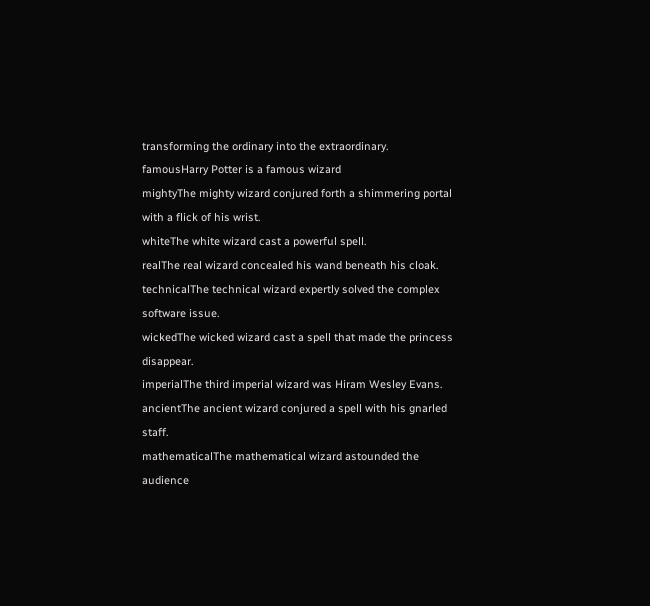transforming the ordinary into the extraordinary.
famousHarry Potter is a famous wizard
mightyThe mighty wizard conjured forth a shimmering portal with a flick of his wrist.
whiteThe white wizard cast a powerful spell.
realThe real wizard concealed his wand beneath his cloak.
technicalThe technical wizard expertly solved the complex software issue.
wickedThe wicked wizard cast a spell that made the princess disappear.
imperialThe third imperial wizard was Hiram Wesley Evans.
ancientThe ancient wizard conjured a spell with his gnarled staff.
mathematicalThe mathematical wizard astounded the audience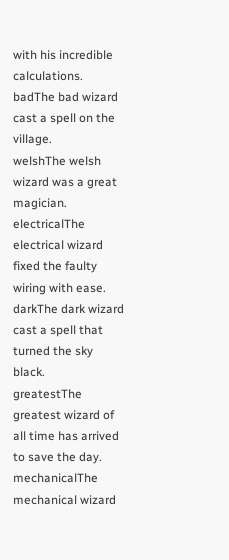with his incredible calculations.
badThe bad wizard cast a spell on the village.
welshThe welsh wizard was a great magician.
electricalThe electrical wizard fixed the faulty wiring with ease.
darkThe dark wizard cast a spell that turned the sky black.
greatestThe greatest wizard of all time has arrived to save the day.
mechanicalThe mechanical wizard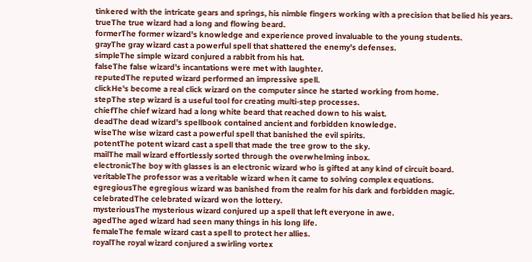tinkered with the intricate gears and springs, his nimble fingers working with a precision that belied his years.
trueThe true wizard had a long and flowing beard.
formerThe former wizard's knowledge and experience proved invaluable to the young students.
grayThe gray wizard cast a powerful spell that shattered the enemy's defenses.
simpleThe simple wizard conjured a rabbit from his hat.
falseThe false wizard's incantations were met with laughter.
reputedThe reputed wizard performed an impressive spell.
clickHe's become a real click wizard on the computer since he started working from home.
stepThe step wizard is a useful tool for creating multi-step processes.
chiefThe chief wizard had a long white beard that reached down to his waist.
deadThe dead wizard's spellbook contained ancient and forbidden knowledge.
wiseThe wise wizard cast a powerful spell that banished the evil spirits.
potentThe potent wizard cast a spell that made the tree grow to the sky.
mailThe mail wizard effortlessly sorted through the overwhelming inbox.
electronicThe boy with glasses is an electronic wizard who is gifted at any kind of circuit board.
veritableThe professor was a veritable wizard when it came to solving complex equations.
egregiousThe egregious wizard was banished from the realm for his dark and forbidden magic.
celebratedThe celebrated wizard won the lottery.
mysteriousThe mysterious wizard conjured up a spell that left everyone in awe.
agedThe aged wizard had seen many things in his long life.
femaleThe female wizard cast a spell to protect her allies.
royalThe royal wizard conjured a swirling vortex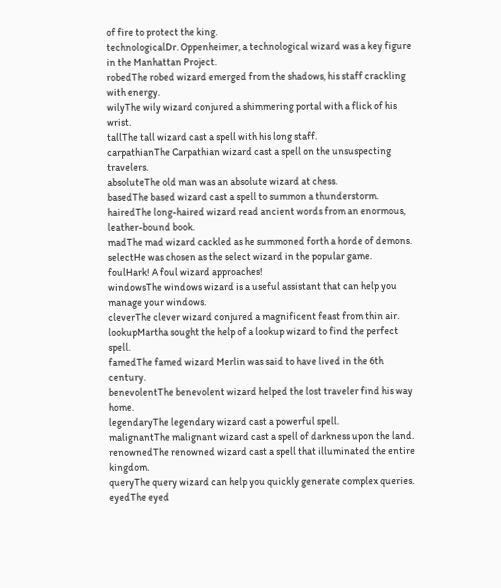of fire to protect the king.
technologicalDr. Oppenheimer, a technological wizard was a key figure in the Manhattan Project.
robedThe robed wizard emerged from the shadows, his staff crackling with energy.
wilyThe wily wizard conjured a shimmering portal with a flick of his wrist.
tallThe tall wizard cast a spell with his long staff.
carpathianThe Carpathian wizard cast a spell on the unsuspecting travelers.
absoluteThe old man was an absolute wizard at chess.
basedThe based wizard cast a spell to summon a thunderstorm.
hairedThe long-haired wizard read ancient words from an enormous, leather-bound book.
madThe mad wizard cackled as he summoned forth a horde of demons.
selectHe was chosen as the select wizard in the popular game.
foulHark! A foul wizard approaches!
windowsThe windows wizard is a useful assistant that can help you manage your windows.
cleverThe clever wizard conjured a magnificent feast from thin air.
lookupMartha sought the help of a lookup wizard to find the perfect spell.
famedThe famed wizard Merlin was said to have lived in the 6th century.
benevolentThe benevolent wizard helped the lost traveler find his way home.
legendaryThe legendary wizard cast a powerful spell.
malignantThe malignant wizard cast a spell of darkness upon the land.
renownedThe renowned wizard cast a spell that illuminated the entire kingdom.
queryThe query wizard can help you quickly generate complex queries.
eyedThe eyed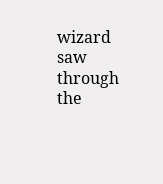wizard saw through the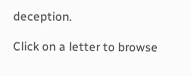deception.

Click on a letter to browse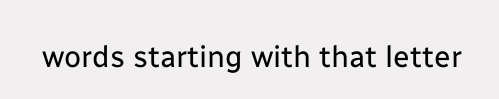words starting with that letter